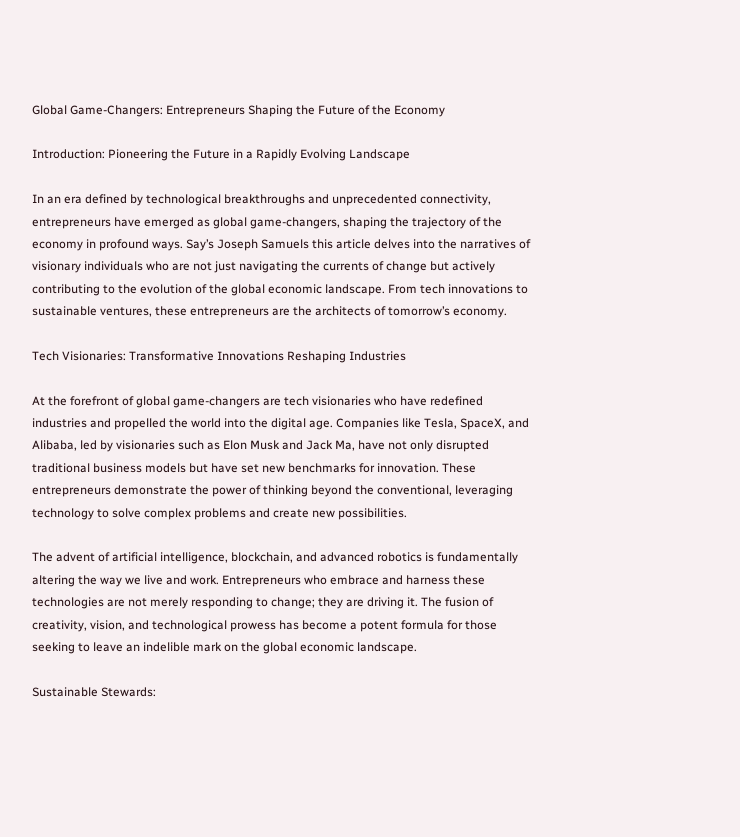Global Game-Changers: Entrepreneurs Shaping the Future of the Economy

Introduction: Pioneering the Future in a Rapidly Evolving Landscape

In an era defined by technological breakthroughs and unprecedented connectivity, entrepreneurs have emerged as global game-changers, shaping the trajectory of the economy in profound ways. Say’s Joseph Samuels this article delves into the narratives of visionary individuals who are not just navigating the currents of change but actively contributing to the evolution of the global economic landscape. From tech innovations to sustainable ventures, these entrepreneurs are the architects of tomorrow’s economy.

Tech Visionaries: Transformative Innovations Reshaping Industries

At the forefront of global game-changers are tech visionaries who have redefined industries and propelled the world into the digital age. Companies like Tesla, SpaceX, and Alibaba, led by visionaries such as Elon Musk and Jack Ma, have not only disrupted traditional business models but have set new benchmarks for innovation. These entrepreneurs demonstrate the power of thinking beyond the conventional, leveraging technology to solve complex problems and create new possibilities.

The advent of artificial intelligence, blockchain, and advanced robotics is fundamentally altering the way we live and work. Entrepreneurs who embrace and harness these technologies are not merely responding to change; they are driving it. The fusion of creativity, vision, and technological prowess has become a potent formula for those seeking to leave an indelible mark on the global economic landscape.

Sustainable Stewards: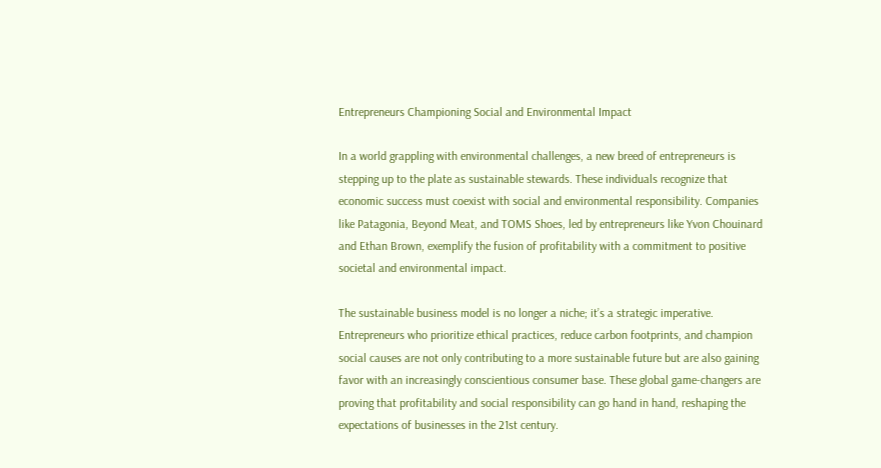Entrepreneurs Championing Social and Environmental Impact

In a world grappling with environmental challenges, a new breed of entrepreneurs is stepping up to the plate as sustainable stewards. These individuals recognize that economic success must coexist with social and environmental responsibility. Companies like Patagonia, Beyond Meat, and TOMS Shoes, led by entrepreneurs like Yvon Chouinard and Ethan Brown, exemplify the fusion of profitability with a commitment to positive societal and environmental impact.

The sustainable business model is no longer a niche; it’s a strategic imperative. Entrepreneurs who prioritize ethical practices, reduce carbon footprints, and champion social causes are not only contributing to a more sustainable future but are also gaining favor with an increasingly conscientious consumer base. These global game-changers are proving that profitability and social responsibility can go hand in hand, reshaping the expectations of businesses in the 21st century.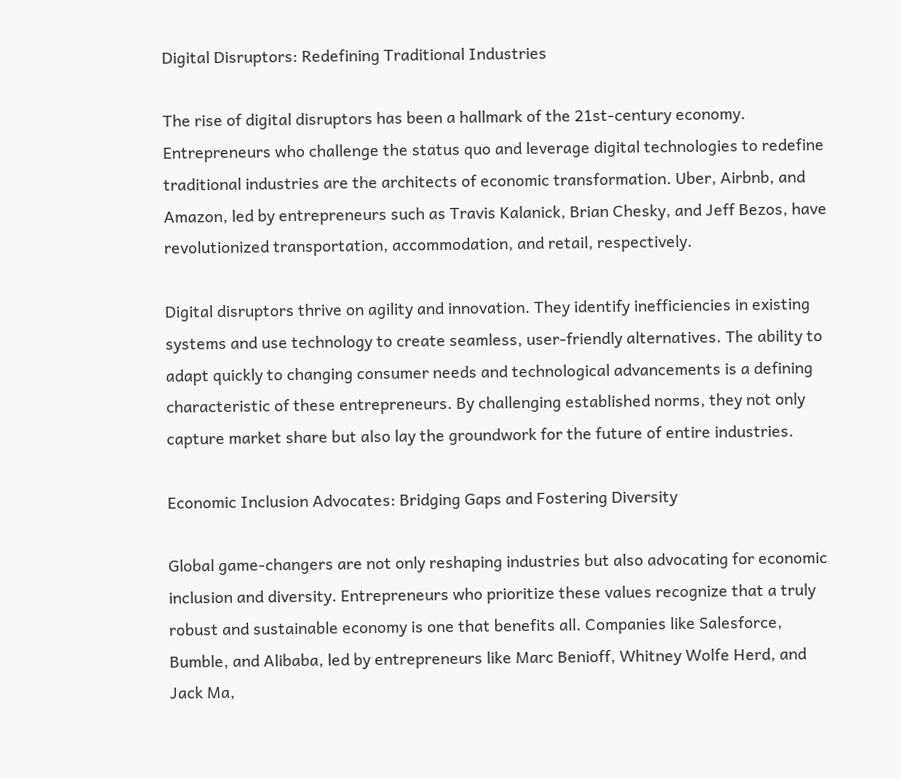Digital Disruptors: Redefining Traditional Industries

The rise of digital disruptors has been a hallmark of the 21st-century economy. Entrepreneurs who challenge the status quo and leverage digital technologies to redefine traditional industries are the architects of economic transformation. Uber, Airbnb, and Amazon, led by entrepreneurs such as Travis Kalanick, Brian Chesky, and Jeff Bezos, have revolutionized transportation, accommodation, and retail, respectively.

Digital disruptors thrive on agility and innovation. They identify inefficiencies in existing systems and use technology to create seamless, user-friendly alternatives. The ability to adapt quickly to changing consumer needs and technological advancements is a defining characteristic of these entrepreneurs. By challenging established norms, they not only capture market share but also lay the groundwork for the future of entire industries.

Economic Inclusion Advocates: Bridging Gaps and Fostering Diversity

Global game-changers are not only reshaping industries but also advocating for economic inclusion and diversity. Entrepreneurs who prioritize these values recognize that a truly robust and sustainable economy is one that benefits all. Companies like Salesforce, Bumble, and Alibaba, led by entrepreneurs like Marc Benioff, Whitney Wolfe Herd, and Jack Ma,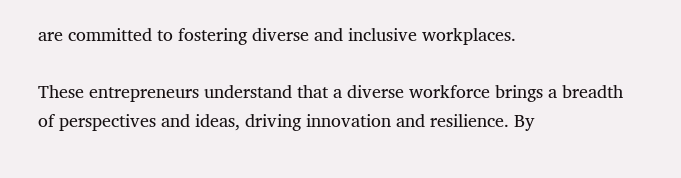are committed to fostering diverse and inclusive workplaces.

These entrepreneurs understand that a diverse workforce brings a breadth of perspectives and ideas, driving innovation and resilience. By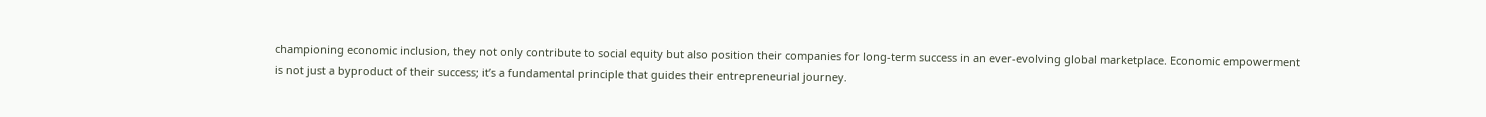championing economic inclusion, they not only contribute to social equity but also position their companies for long-term success in an ever-evolving global marketplace. Economic empowerment is not just a byproduct of their success; it’s a fundamental principle that guides their entrepreneurial journey.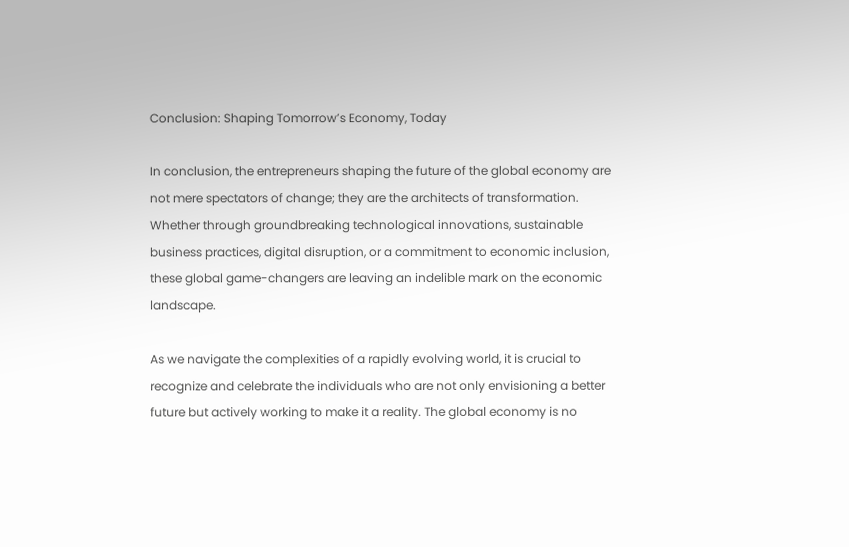Conclusion: Shaping Tomorrow’s Economy, Today

In conclusion, the entrepreneurs shaping the future of the global economy are not mere spectators of change; they are the architects of transformation. Whether through groundbreaking technological innovations, sustainable business practices, digital disruption, or a commitment to economic inclusion, these global game-changers are leaving an indelible mark on the economic landscape.

As we navigate the complexities of a rapidly evolving world, it is crucial to recognize and celebrate the individuals who are not only envisioning a better future but actively working to make it a reality. The global economy is no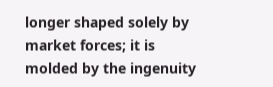longer shaped solely by market forces; it is molded by the ingenuity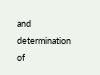and determination of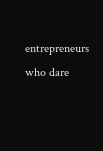entrepreneurs who dare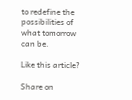to redefine the possibilities of what tomorrow can be.

Like this article?

Share on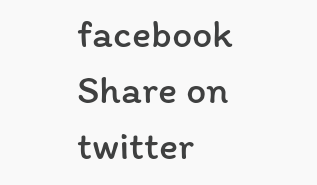facebook
Share on twitter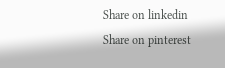Share on linkedin
Share on pinterest